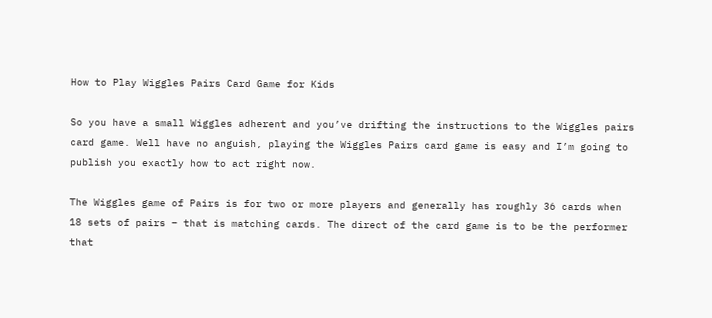How to Play Wiggles Pairs Card Game for Kids

So you have a small Wiggles adherent and you’ve drifting the instructions to the Wiggles pairs card game. Well have no anguish, playing the Wiggles Pairs card game is easy and I’m going to publish you exactly how to act right now.

The Wiggles game of Pairs is for two or more players and generally has roughly 36 cards when 18 sets of pairs – that is matching cards. The direct of the card game is to be the performer that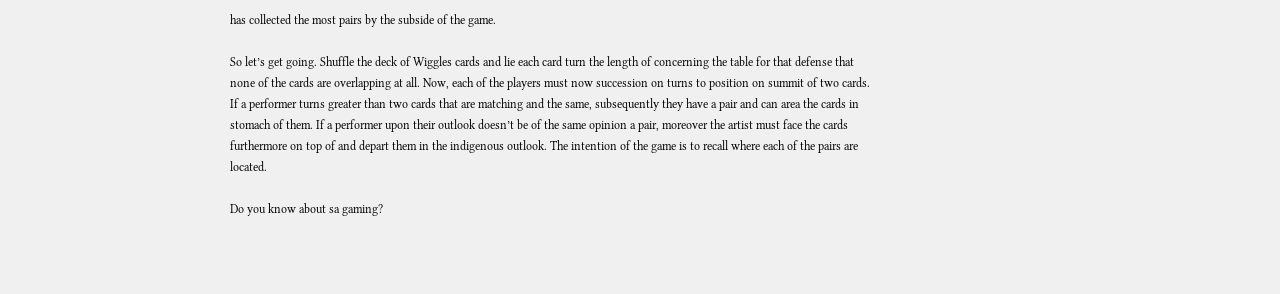has collected the most pairs by the subside of the game.

So let’s get going. Shuffle the deck of Wiggles cards and lie each card turn the length of concerning the table for that defense that none of the cards are overlapping at all. Now, each of the players must now succession on turns to position on summit of two cards. If a performer turns greater than two cards that are matching and the same, subsequently they have a pair and can area the cards in stomach of them. If a performer upon their outlook doesn’t be of the same opinion a pair, moreover the artist must face the cards furthermore on top of and depart them in the indigenous outlook. The intention of the game is to recall where each of the pairs are located.

Do you know about sa gaming?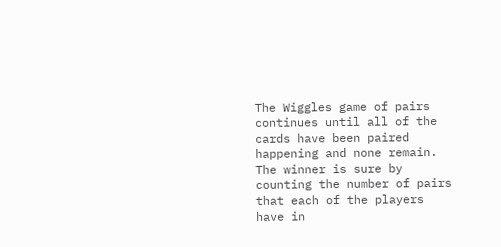The Wiggles game of pairs continues until all of the cards have been paired happening and none remain. The winner is sure by counting the number of pairs that each of the players have in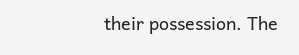their possession. The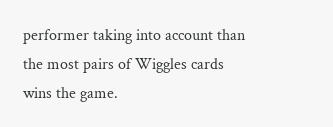performer taking into account than the most pairs of Wiggles cards wins the game.